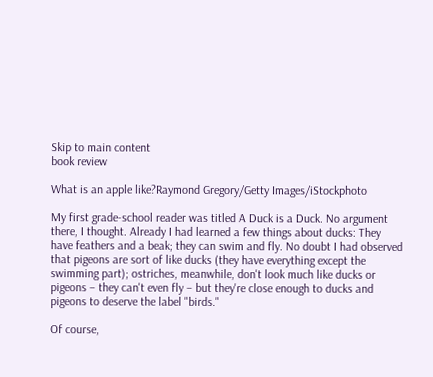Skip to main content
book review

What is an apple like?Raymond Gregory/Getty Images/iStockphoto

My first grade-school reader was titled A Duck is a Duck. No argument there, I thought. Already I had learned a few things about ducks: They have feathers and a beak; they can swim and fly. No doubt I had observed that pigeons are sort of like ducks (they have everything except the swimming part); ostriches, meanwhile, don't look much like ducks or pigeons – they can't even fly – but they're close enough to ducks and pigeons to deserve the label "birds."

Of course,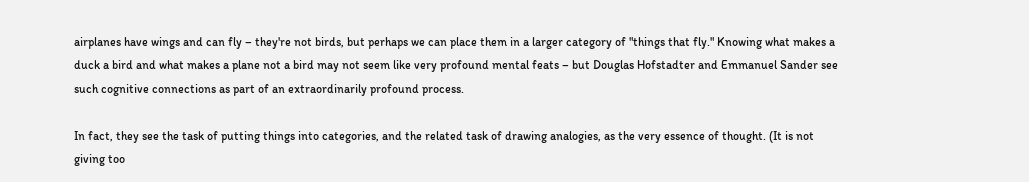airplanes have wings and can fly – they're not birds, but perhaps we can place them in a larger category of "things that fly." Knowing what makes a duck a bird and what makes a plane not a bird may not seem like very profound mental feats – but Douglas Hofstadter and Emmanuel Sander see such cognitive connections as part of an extraordinarily profound process.

In fact, they see the task of putting things into categories, and the related task of drawing analogies, as the very essence of thought. (It is not giving too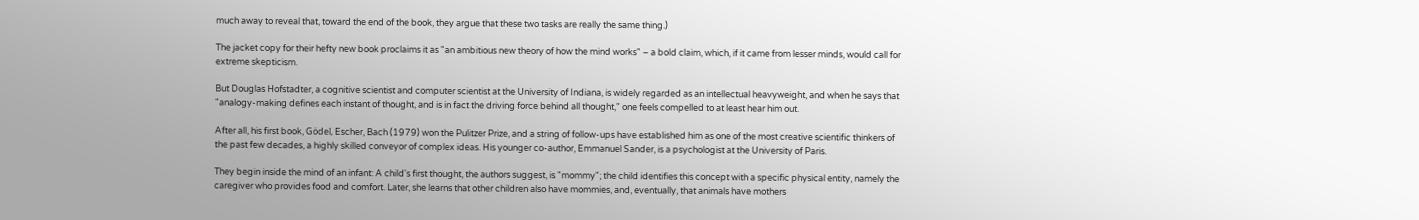much away to reveal that, toward the end of the book, they argue that these two tasks are really the same thing.)

The jacket copy for their hefty new book proclaims it as "an ambitious new theory of how the mind works" – a bold claim, which, if it came from lesser minds, would call for extreme skepticism.

But Douglas Hofstadter, a cognitive scientist and computer scientist at the University of Indiana, is widely regarded as an intellectual heavyweight, and when he says that "analogy-making defines each instant of thought, and is in fact the driving force behind all thought," one feels compelled to at least hear him out.

After all, his first book, Gödel, Escher, Bach (1979) won the Pulitzer Prize, and a string of follow-ups have established him as one of the most creative scientific thinkers of the past few decades, a highly skilled conveyor of complex ideas. His younger co-author, Emmanuel Sander, is a psychologist at the University of Paris.

They begin inside the mind of an infant: A child's first thought, the authors suggest, is "mommy"; the child identifies this concept with a specific physical entity, namely the caregiver who provides food and comfort. Later, she learns that other children also have mommies, and, eventually, that animals have mothers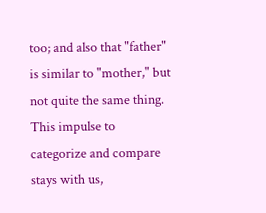too; and also that "father" is similar to "mother," but not quite the same thing. This impulse to categorize and compare stays with us,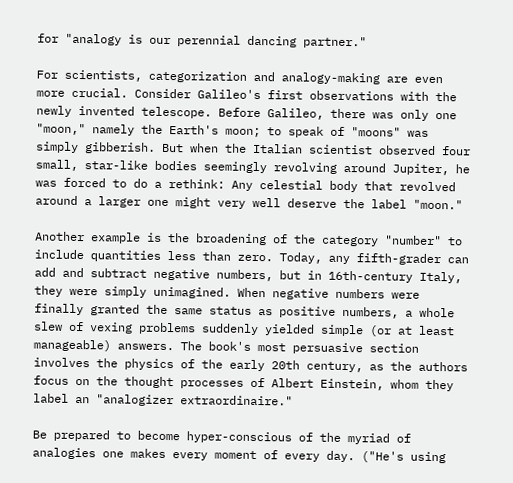for "analogy is our perennial dancing partner."

For scientists, categorization and analogy-making are even more crucial. Consider Galileo's first observations with the newly invented telescope. Before Galileo, there was only one "moon," namely the Earth's moon; to speak of "moons" was simply gibberish. But when the Italian scientist observed four small, star-like bodies seemingly revolving around Jupiter, he was forced to do a rethink: Any celestial body that revolved around a larger one might very well deserve the label "moon."

Another example is the broadening of the category "number" to include quantities less than zero. Today, any fifth-grader can add and subtract negative numbers, but in 16th-century Italy, they were simply unimagined. When negative numbers were finally granted the same status as positive numbers, a whole slew of vexing problems suddenly yielded simple (or at least manageable) answers. The book's most persuasive section involves the physics of the early 20th century, as the authors focus on the thought processes of Albert Einstein, whom they label an "analogizer extraordinaire."

Be prepared to become hyper-conscious of the myriad of analogies one makes every moment of every day. ("He's using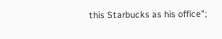this Starbucks as his office";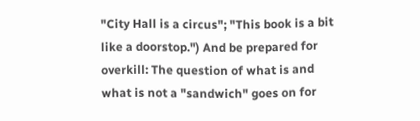"City Hall is a circus"; "This book is a bit like a doorstop.") And be prepared for overkill: The question of what is and what is not a "sandwich" goes on for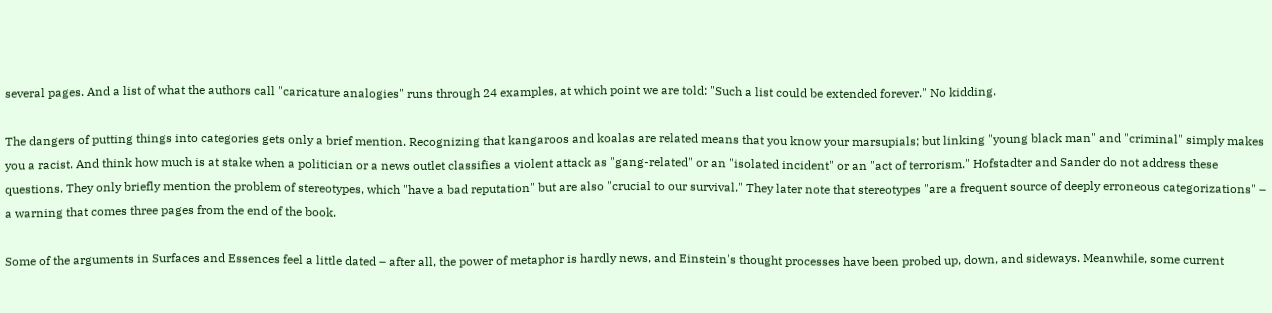several pages. And a list of what the authors call "caricature analogies" runs through 24 examples, at which point we are told: "Such a list could be extended forever." No kidding.

The dangers of putting things into categories gets only a brief mention. Recognizing that kangaroos and koalas are related means that you know your marsupials; but linking "young black man" and "criminal" simply makes you a racist. And think how much is at stake when a politician or a news outlet classifies a violent attack as "gang-related" or an "isolated incident" or an "act of terrorism." Hofstadter and Sander do not address these questions. They only briefly mention the problem of stereotypes, which "have a bad reputation" but are also "crucial to our survival." They later note that stereotypes "are a frequent source of deeply erroneous categorizations" – a warning that comes three pages from the end of the book.

Some of the arguments in Surfaces and Essences feel a little dated – after all, the power of metaphor is hardly news, and Einstein's thought processes have been probed up, down, and sideways. Meanwhile, some current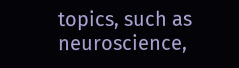topics, such as neuroscience,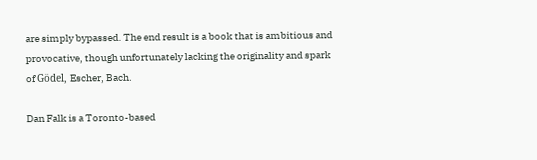are simply bypassed. The end result is a book that is ambitious and provocative, though unfortunately lacking the originality and spark of Gödel, Escher, Bach.

Dan Falk is a Toronto-based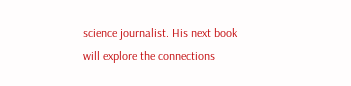science journalist. His next book will explore the connections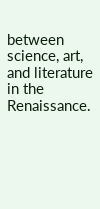between science, art, and literature in the Renaissance.